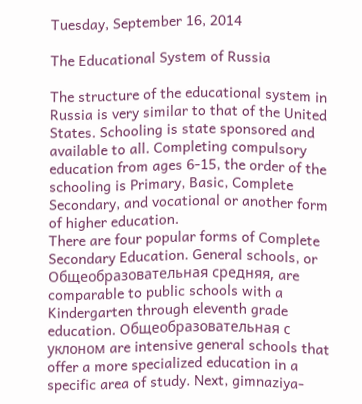Tuesday, September 16, 2014

The Educational System of Russia

The structure of the educational system in Russia is very similar to that of the United States. Schooling is state sponsored and available to all. Completing compulsory education from ages 6-15, the order of the schooling is Primary, Basic, Complete Secondary, and vocational or another form of higher education.
There are four popular forms of Complete Secondary Education. General schools, or Общеобразовательная средняя, are comparable to public schools with a Kindergarten through eleventh grade education. Общеобразовательная с уклоном are intensive general schools that offer a more specialized education in a specific area of study. Next, gimnaziya-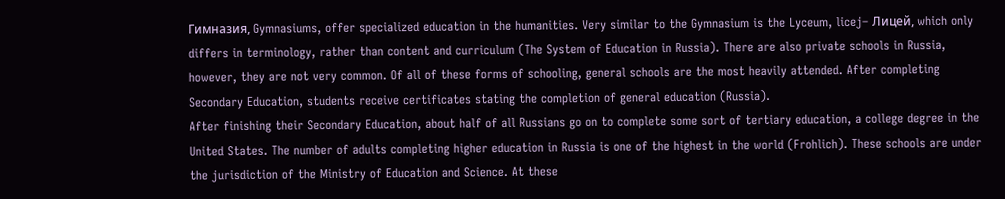Гимназия, Gymnasiums, offer specialized education in the humanities. Very similar to the Gymnasium is the Lyceum, licej– Лицей, which only differs in terminology, rather than content and curriculum (The System of Education in Russia). There are also private schools in Russia, however, they are not very common. Of all of these forms of schooling, general schools are the most heavily attended. After completing Secondary Education, students receive certificates stating the completion of general education (Russia).
After finishing their Secondary Education, about half of all Russians go on to complete some sort of tertiary education, a college degree in the United States. The number of adults completing higher education in Russia is one of the highest in the world (Frohlich). These schools are under the jurisdiction of the Ministry of Education and Science. At these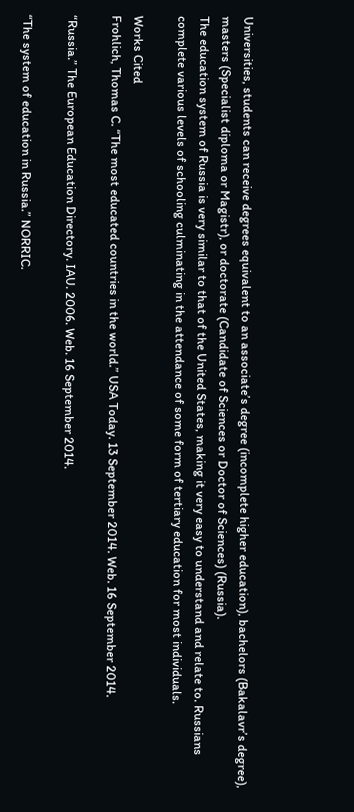Universities, students can receive degrees equivalent to an associate’s degree (incomplete higher education), bachelors (Bakalavr’s degree), masters (Specialist diploma or Magistr), or doctorate (Candidate of Sciences or Doctor of Sciences) (Russia).
The education system of Russia is very similar to that of the United States, making it very easy to understand and relate to. Russians complete various levels of schooling culminating in the attendance of some form of tertiary education for most individuals.

Works Cited
Frohlich, Thomas C. “The most educated countries in the world.” USA Today. 13 September 2014. Web. 16 September 2014.

“Russia.” The European Education Directory. IAU. 2006. Web. 16 September 2014.

“The system of education in Russia.” NORRIC.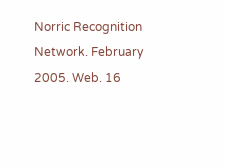Norric Recognition Network. February 2005. Web. 16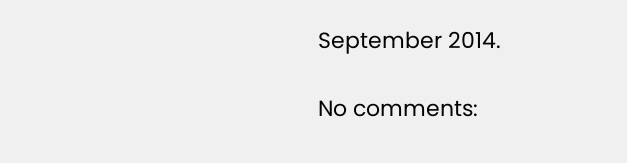September 2014.

No comments: